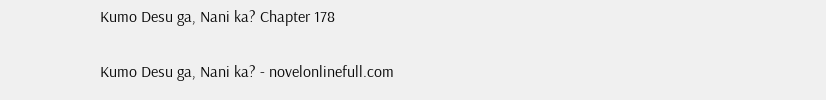Kumo Desu ga, Nani ka? Chapter 178

Kumo Desu ga, Nani ka? - novelonlinefull.com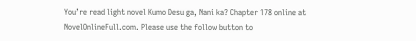You’re read light novel Kumo Desu ga, Nani ka? Chapter 178 online at NovelOnlineFull.com. Please use the follow button to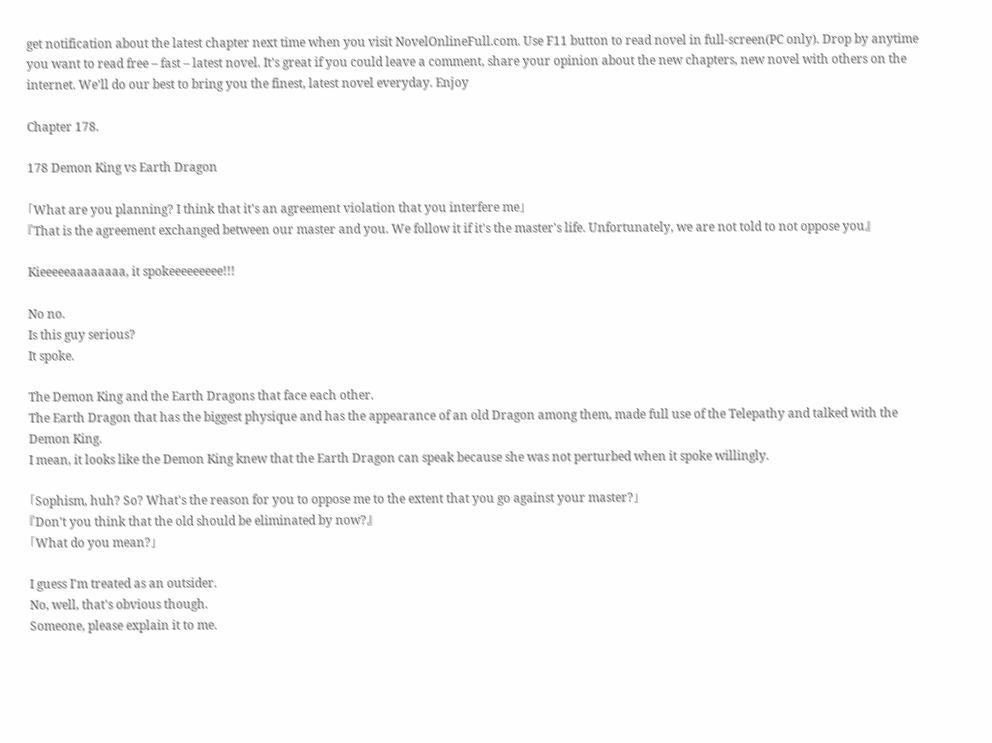get notification about the latest chapter next time when you visit NovelOnlineFull.com. Use F11 button to read novel in full-screen(PC only). Drop by anytime you want to read free – fast – latest novel. It’s great if you could leave a comment, share your opinion about the new chapters, new novel with others on the internet. We’ll do our best to bring you the finest, latest novel everyday. Enjoy

Chapter 178.

178 Demon King vs Earth Dragon

「What are you planning? I think that it's an agreement violation that you interfere me」
『That is the agreement exchanged between our master and you. We follow it if it's the master's life. Unfortunately, we are not told to not oppose you』

Kieeeeeaaaaaaaa, it spokeeeeeeeee!!!

No no.
Is this guy serious?
It spoke.

The Demon King and the Earth Dragons that face each other.
The Earth Dragon that has the biggest physique and has the appearance of an old Dragon among them, made full use of the Telepathy and talked with the Demon King.
I mean, it looks like the Demon King knew that the Earth Dragon can speak because she was not perturbed when it spoke willingly.

「Sophism, huh? So? What's the reason for you to oppose me to the extent that you go against your master?」
『Don't you think that the old should be eliminated by now?』
「What do you mean?」

I guess I'm treated as an outsider.
No, well, that's obvious though.
Someone, please explain it to me.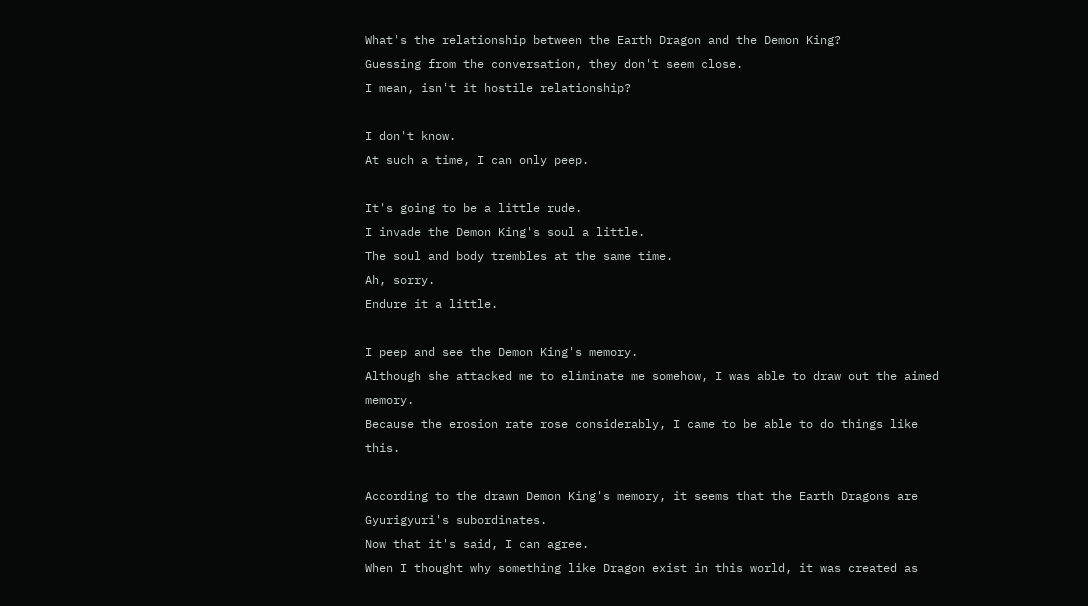What's the relationship between the Earth Dragon and the Demon King?
Guessing from the conversation, they don't seem close.
I mean, isn't it hostile relationship?

I don't know.
At such a time, I can only peep.

It's going to be a little rude.
I invade the Demon King's soul a little.
The soul and body trembles at the same time.
Ah, sorry.
Endure it a little.

I peep and see the Demon King's memory.
Although she attacked me to eliminate me somehow, I was able to draw out the aimed memory.
Because the erosion rate rose considerably, I came to be able to do things like this.

According to the drawn Demon King's memory, it seems that the Earth Dragons are Gyurigyuri's subordinates.
Now that it's said, I can agree.
When I thought why something like Dragon exist in this world, it was created as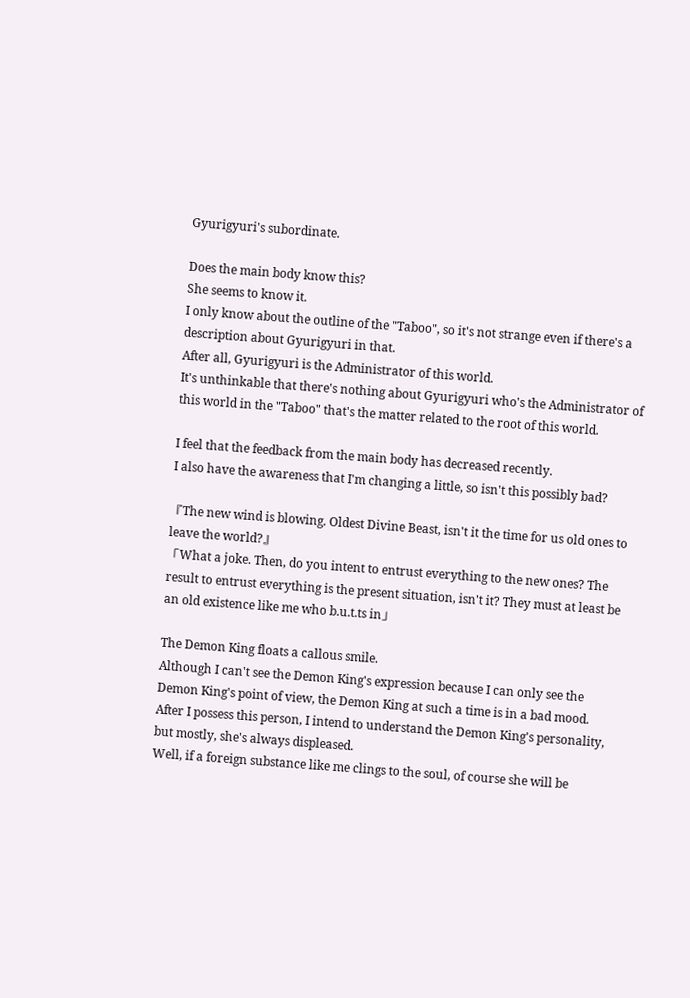Gyurigyuri's subordinate.

Does the main body know this?
She seems to know it.
I only know about the outline of the "Taboo", so it's not strange even if there's a description about Gyurigyuri in that.
After all, Gyurigyuri is the Administrator of this world.
It's unthinkable that there's nothing about Gyurigyuri who's the Administrator of this world in the "Taboo" that's the matter related to the root of this world.

I feel that the feedback from the main body has decreased recently.
I also have the awareness that I'm changing a little, so isn't this possibly bad?

『The new wind is blowing. Oldest Divine Beast, isn't it the time for us old ones to leave the world?』
「What a joke. Then, do you intent to entrust everything to the new ones? The result to entrust everything is the present situation, isn't it? They must at least be an old existence like me who b.u.t.ts in」

The Demon King floats a callous smile.
Although I can't see the Demon King's expression because I can only see the Demon King's point of view, the Demon King at such a time is in a bad mood.
After I possess this person, I intend to understand the Demon King's personality, but mostly, she's always displeased.
Well, if a foreign substance like me clings to the soul, of course she will be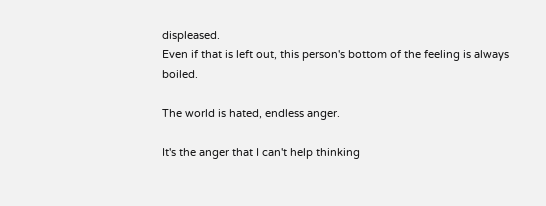displeased.
Even if that is left out, this person's bottom of the feeling is always boiled.

The world is hated, endless anger.

It's the anger that I can't help thinking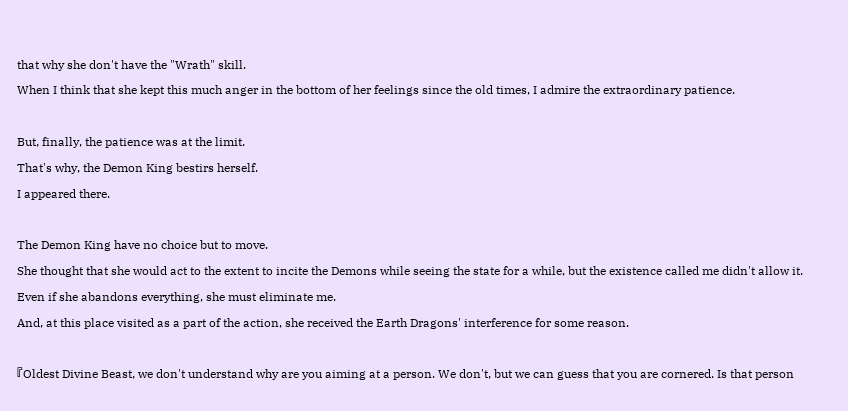that why she don't have the "Wrath" skill.
When I think that she kept this much anger in the bottom of her feelings since the old times, I admire the extraordinary patience.

But, finally, the patience was at the limit.
That's why, the Demon King bestirs herself.
I appeared there.

The Demon King have no choice but to move.
She thought that she would act to the extent to incite the Demons while seeing the state for a while, but the existence called me didn't allow it.
Even if she abandons everything, she must eliminate me.
And, at this place visited as a part of the action, she received the Earth Dragons' interference for some reason.

『Oldest Divine Beast, we don't understand why are you aiming at a person. We don't, but we can guess that you are cornered. Is that person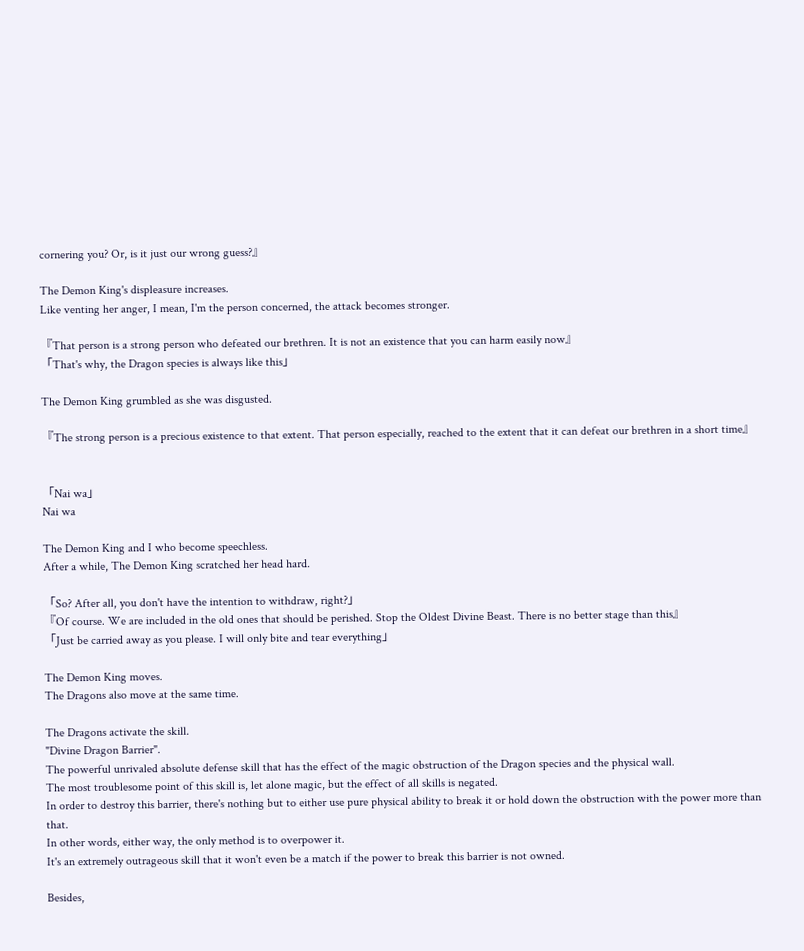cornering you? Or, is it just our wrong guess?』

The Demon King's displeasure increases.
Like venting her anger, I mean, I'm the person concerned, the attack becomes stronger.

『That person is a strong person who defeated our brethren. It is not an existence that you can harm easily now』
「That's why, the Dragon species is always like this」

The Demon King grumbled as she was disgusted.

『The strong person is a precious existence to that extent. That person especially, reached to the extent that it can defeat our brethren in a short time』


「Nai wa」
Nai wa

The Demon King and I who become speechless.
After a while, The Demon King scratched her head hard.

「So? After all, you don't have the intention to withdraw, right?」
『Of course. We are included in the old ones that should be perished. Stop the Oldest Divine Beast. There is no better stage than this』
「Just be carried away as you please. I will only bite and tear everything」

The Demon King moves.
The Dragons also move at the same time.

The Dragons activate the skill.
"Divine Dragon Barrier".
The powerful unrivaled absolute defense skill that has the effect of the magic obstruction of the Dragon species and the physical wall.
The most troublesome point of this skill is, let alone magic, but the effect of all skills is negated.
In order to destroy this barrier, there's nothing but to either use pure physical ability to break it or hold down the obstruction with the power more than that.
In other words, either way, the only method is to overpower it.
It's an extremely outrageous skill that it won't even be a match if the power to break this barrier is not owned.

Besides,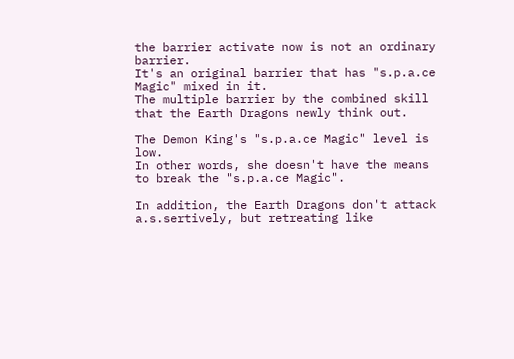the barrier activate now is not an ordinary barrier.
It's an original barrier that has "s.p.a.ce Magic" mixed in it.
The multiple barrier by the combined skill that the Earth Dragons newly think out.

The Demon King's "s.p.a.ce Magic" level is low.
In other words, she doesn't have the means to break the "s.p.a.ce Magic".

In addition, the Earth Dragons don't attack a.s.sertively, but retreating like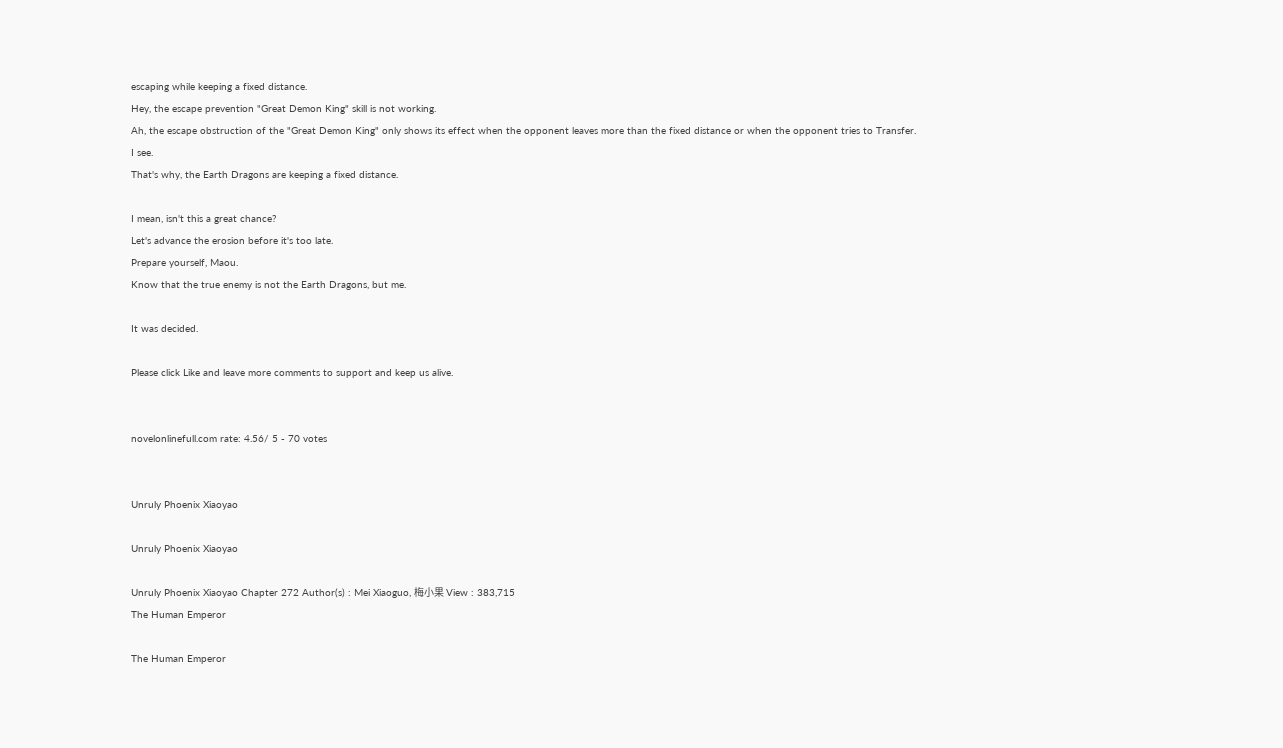escaping while keeping a fixed distance.
Hey, the escape prevention "Great Demon King" skill is not working.
Ah, the escape obstruction of the "Great Demon King" only shows its effect when the opponent leaves more than the fixed distance or when the opponent tries to Transfer.
I see.
That's why, the Earth Dragons are keeping a fixed distance.

I mean, isn't this a great chance?
Let's advance the erosion before it's too late.
Prepare yourself, Maou.
Know that the true enemy is not the Earth Dragons, but me.

It was decided.

Please click Like and leave more comments to support and keep us alive.


novelonlinefull.com rate: 4.56/ 5 - 70 votes


Unruly Phoenix Xiaoyao

Unruly Phoenix Xiaoyao

Unruly Phoenix Xiaoyao Chapter 272 Author(s) : Mei Xiaoguo, 梅小果 View : 383,715
The Human Emperor

The Human Emperor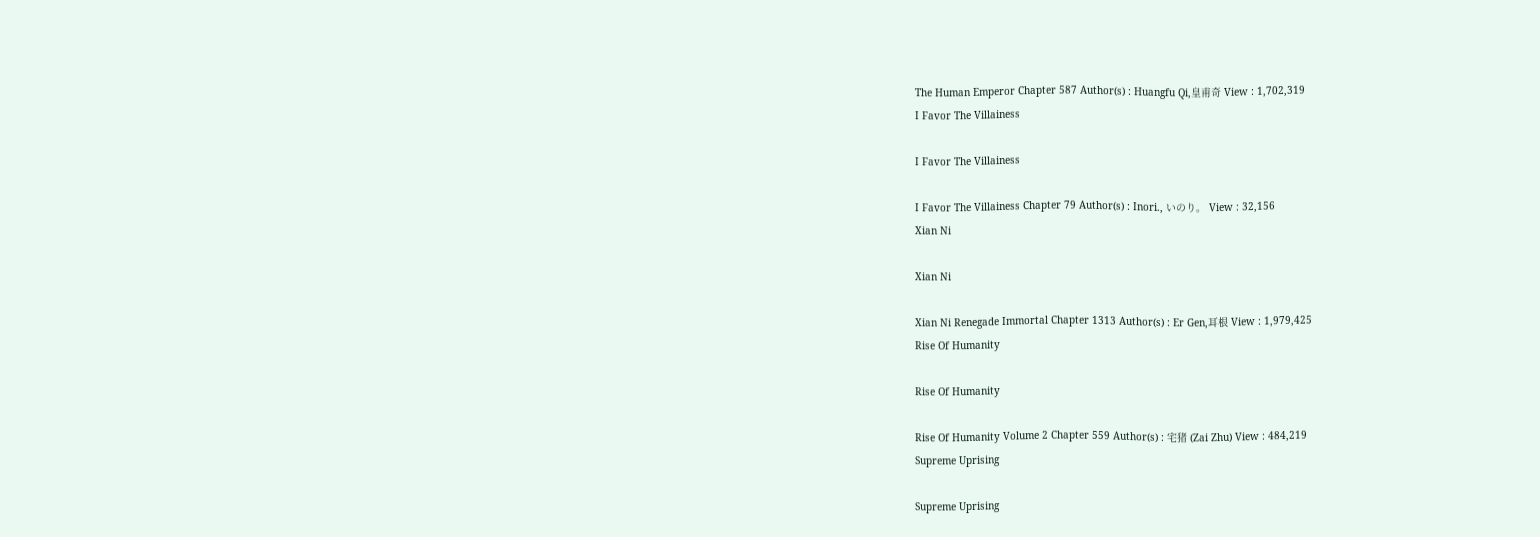The Human Emperor Chapter 587 Author(s) : Huangfu Qi,皇甫奇 View : 1,702,319
I Favor The Villainess

I Favor The Villainess

I Favor The Villainess Chapter 79 Author(s) : Inori., いのり。 View : 32,156
Xian Ni

Xian Ni

Xian Ni Renegade Immortal Chapter 1313 Author(s) : Er Gen,耳根 View : 1,979,425
Rise Of Humanity

Rise Of Humanity

Rise Of Humanity Volume 2 Chapter 559 Author(s) : 宅猪 (Zai Zhu) View : 484,219
Supreme Uprising

Supreme Uprising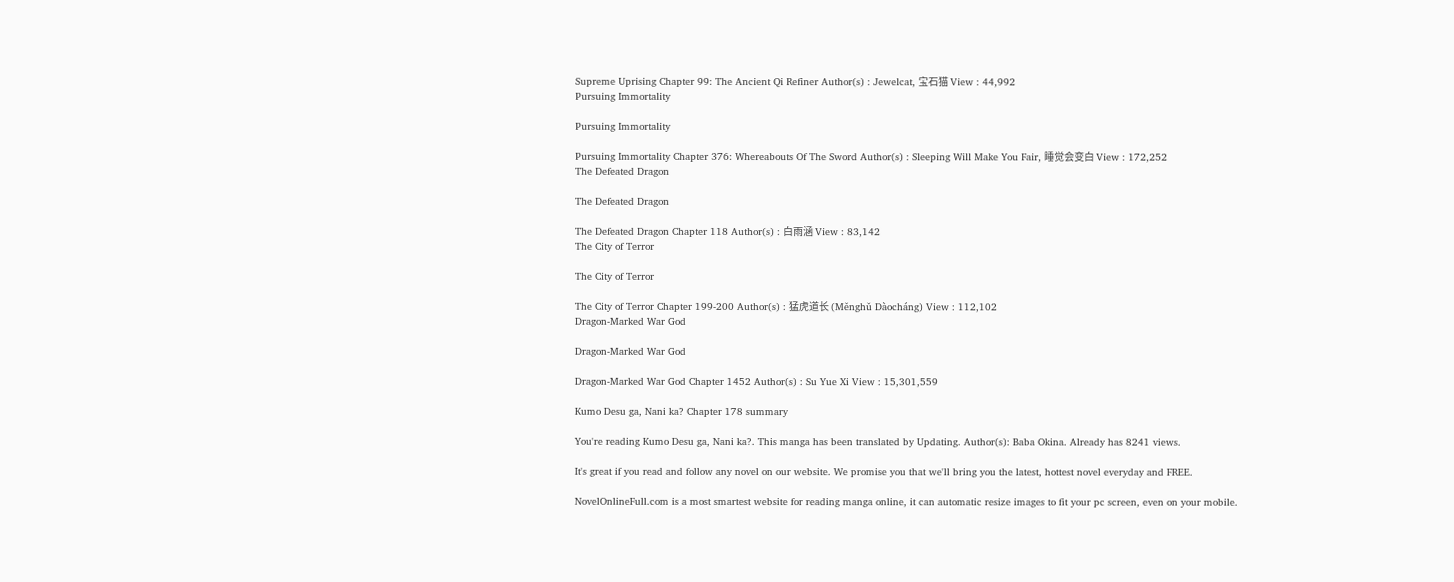Supreme Uprising Chapter 99: The Ancient Qi Refiner Author(s) : Jewelcat, 宝石猫 View : 44,992
Pursuing Immortality

Pursuing Immortality

Pursuing Immortality Chapter 376: Whereabouts Of The Sword Author(s) : Sleeping Will Make You Fair, 睡觉会变白 View : 172,252
The Defeated Dragon

The Defeated Dragon

The Defeated Dragon Chapter 118 Author(s) : 白雨涵 View : 83,142
The City of Terror

The City of Terror

The City of Terror Chapter 199-200 Author(s) : 猛虎道长 (Měnghǔ Dàocháng) View : 112,102
Dragon-Marked War God

Dragon-Marked War God

Dragon-Marked War God Chapter 1452 Author(s) : Su Yue Xi View : 15,301,559

Kumo Desu ga, Nani ka? Chapter 178 summary

You're reading Kumo Desu ga, Nani ka?. This manga has been translated by Updating. Author(s): Baba Okina. Already has 8241 views.

It's great if you read and follow any novel on our website. We promise you that we'll bring you the latest, hottest novel everyday and FREE.

NovelOnlineFull.com is a most smartest website for reading manga online, it can automatic resize images to fit your pc screen, even on your mobile.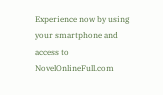Experience now by using your smartphone and access to NovelOnlineFull.com